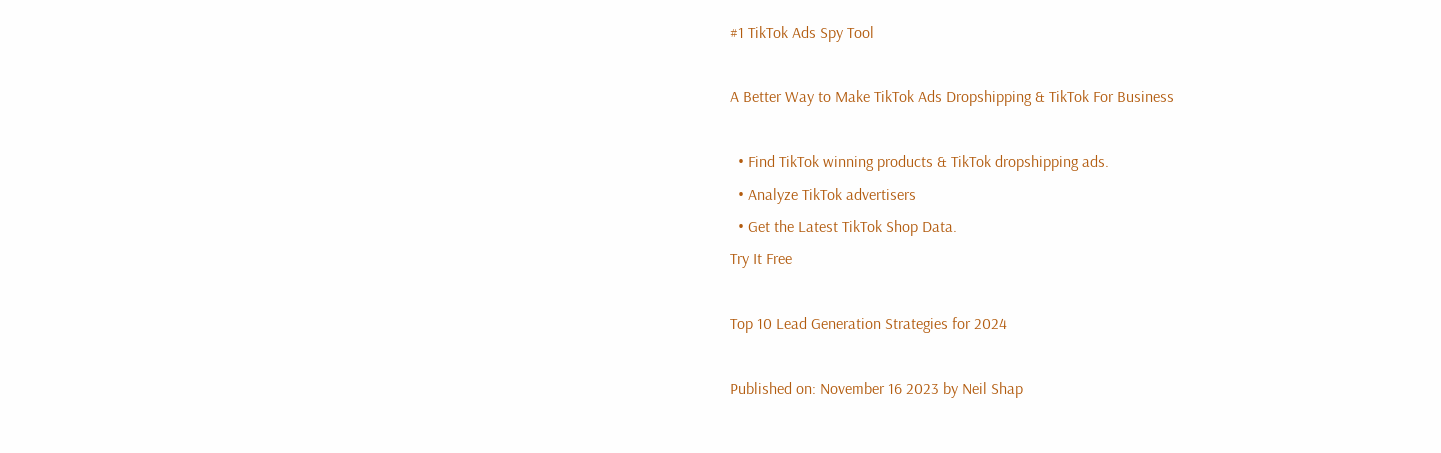#1 TikTok Ads Spy Tool

A Better Way to Make TikTok Ads Dropshipping & TikTok For Business

  • Find TikTok winning products & TikTok dropshipping ads.
  • Analyze TikTok advertisers
  • Get the Latest TikTok Shop Data.
Try It Free

Top 10 Lead Generation Strategies for 2024

Published on: November 16 2023 by Neil Shap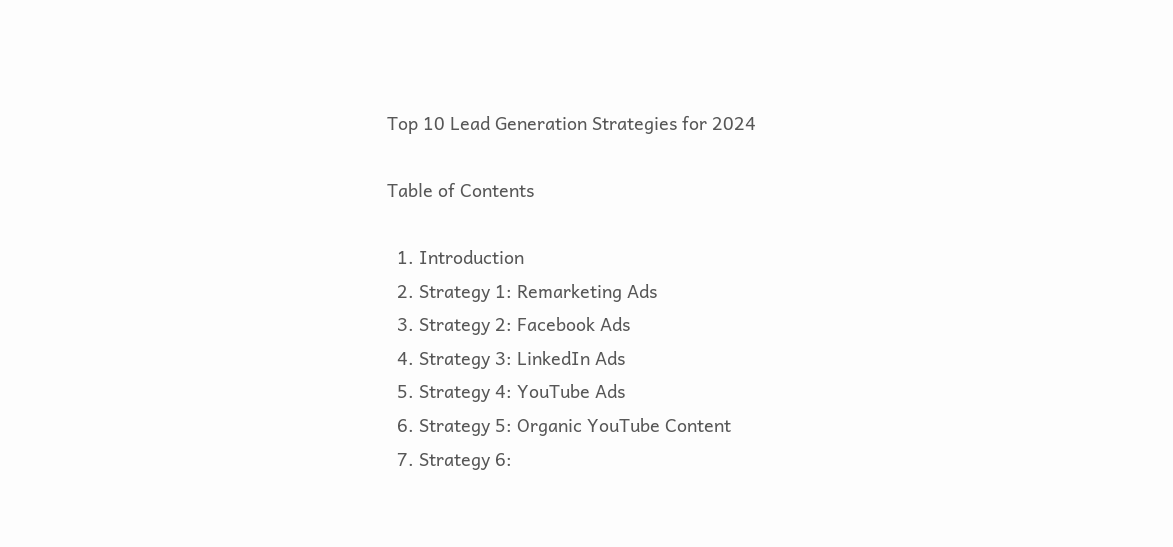Top 10 Lead Generation Strategies for 2024

Table of Contents

  1. Introduction
  2. Strategy 1: Remarketing Ads
  3. Strategy 2: Facebook Ads
  4. Strategy 3: LinkedIn Ads
  5. Strategy 4: YouTube Ads
  6. Strategy 5: Organic YouTube Content
  7. Strategy 6: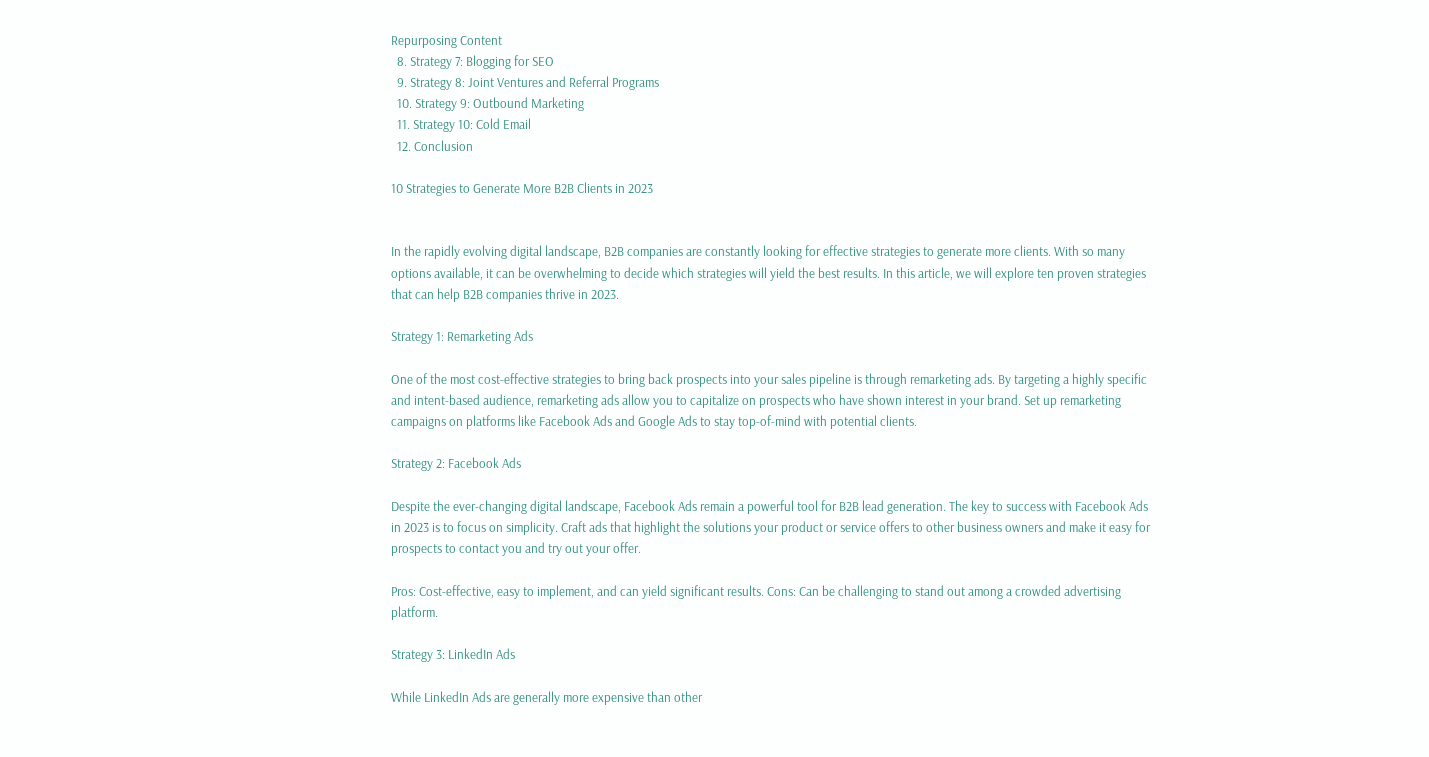Repurposing Content
  8. Strategy 7: Blogging for SEO
  9. Strategy 8: Joint Ventures and Referral Programs
  10. Strategy 9: Outbound Marketing
  11. Strategy 10: Cold Email
  12. Conclusion

10 Strategies to Generate More B2B Clients in 2023


In the rapidly evolving digital landscape, B2B companies are constantly looking for effective strategies to generate more clients. With so many options available, it can be overwhelming to decide which strategies will yield the best results. In this article, we will explore ten proven strategies that can help B2B companies thrive in 2023.

Strategy 1: Remarketing Ads

One of the most cost-effective strategies to bring back prospects into your sales pipeline is through remarketing ads. By targeting a highly specific and intent-based audience, remarketing ads allow you to capitalize on prospects who have shown interest in your brand. Set up remarketing campaigns on platforms like Facebook Ads and Google Ads to stay top-of-mind with potential clients.

Strategy 2: Facebook Ads

Despite the ever-changing digital landscape, Facebook Ads remain a powerful tool for B2B lead generation. The key to success with Facebook Ads in 2023 is to focus on simplicity. Craft ads that highlight the solutions your product or service offers to other business owners and make it easy for prospects to contact you and try out your offer.

Pros: Cost-effective, easy to implement, and can yield significant results. Cons: Can be challenging to stand out among a crowded advertising platform.

Strategy 3: LinkedIn Ads

While LinkedIn Ads are generally more expensive than other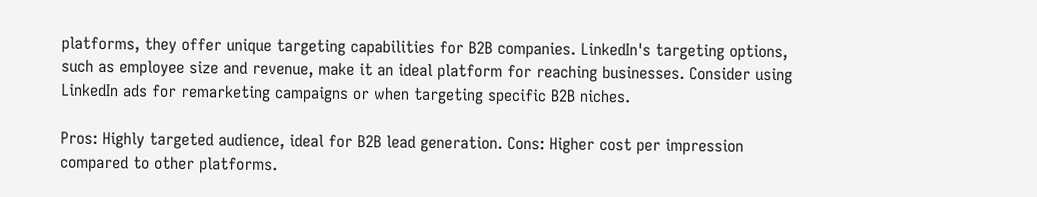platforms, they offer unique targeting capabilities for B2B companies. LinkedIn's targeting options, such as employee size and revenue, make it an ideal platform for reaching businesses. Consider using LinkedIn ads for remarketing campaigns or when targeting specific B2B niches.

Pros: Highly targeted audience, ideal for B2B lead generation. Cons: Higher cost per impression compared to other platforms.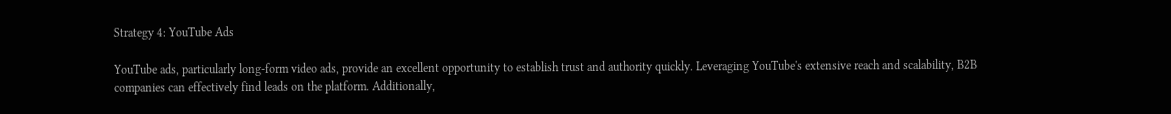Strategy 4: YouTube Ads

YouTube ads, particularly long-form video ads, provide an excellent opportunity to establish trust and authority quickly. Leveraging YouTube's extensive reach and scalability, B2B companies can effectively find leads on the platform. Additionally,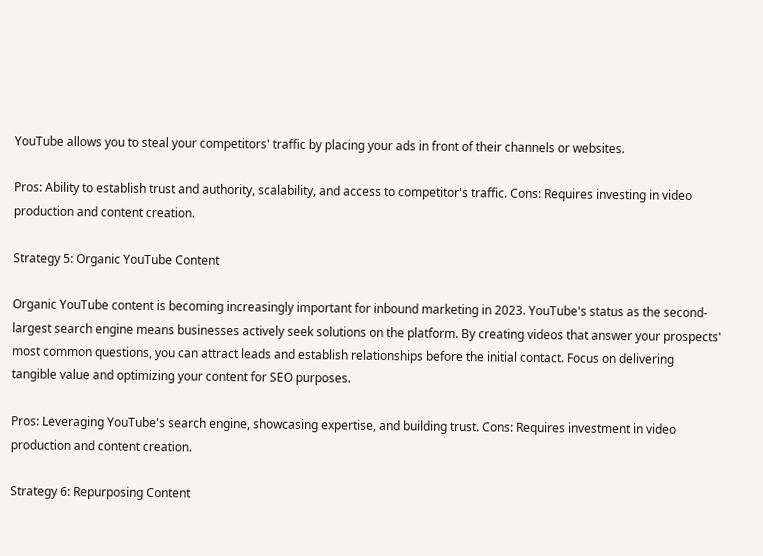YouTube allows you to steal your competitors' traffic by placing your ads in front of their channels or websites.

Pros: Ability to establish trust and authority, scalability, and access to competitor's traffic. Cons: Requires investing in video production and content creation.

Strategy 5: Organic YouTube Content

Organic YouTube content is becoming increasingly important for inbound marketing in 2023. YouTube's status as the second-largest search engine means businesses actively seek solutions on the platform. By creating videos that answer your prospects' most common questions, you can attract leads and establish relationships before the initial contact. Focus on delivering tangible value and optimizing your content for SEO purposes.

Pros: Leveraging YouTube's search engine, showcasing expertise, and building trust. Cons: Requires investment in video production and content creation.

Strategy 6: Repurposing Content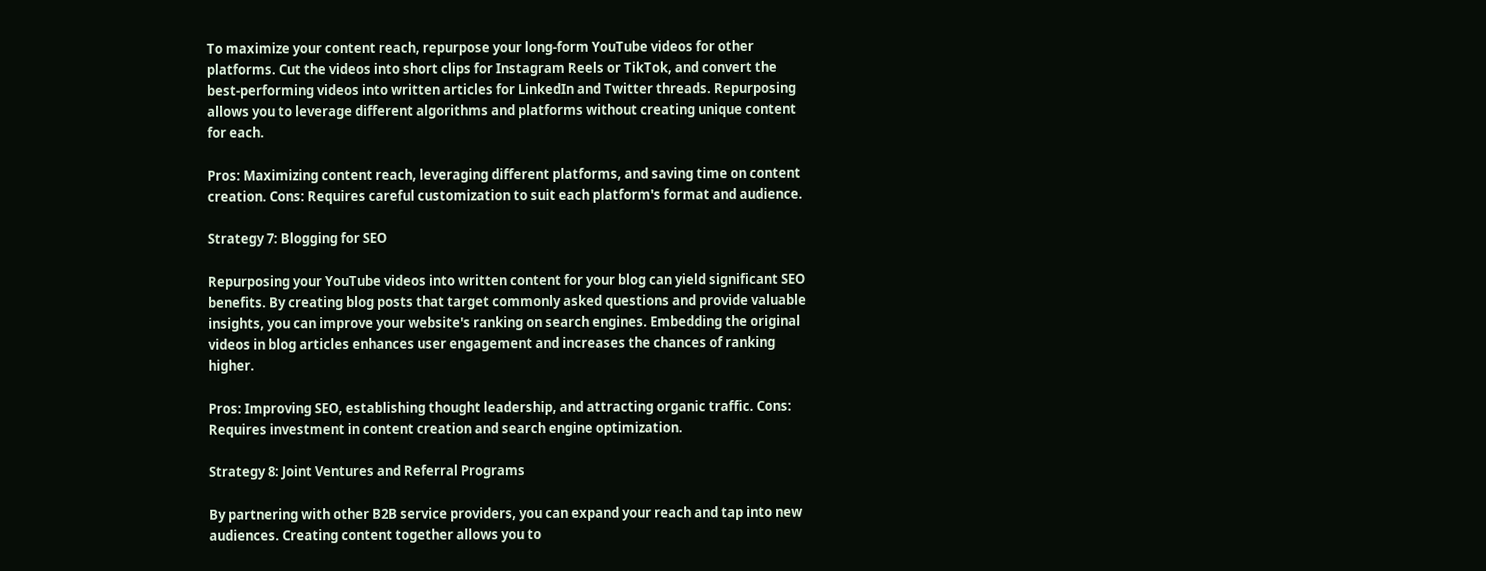To maximize your content reach, repurpose your long-form YouTube videos for other platforms. Cut the videos into short clips for Instagram Reels or TikTok, and convert the best-performing videos into written articles for LinkedIn and Twitter threads. Repurposing allows you to leverage different algorithms and platforms without creating unique content for each.

Pros: Maximizing content reach, leveraging different platforms, and saving time on content creation. Cons: Requires careful customization to suit each platform's format and audience.

Strategy 7: Blogging for SEO

Repurposing your YouTube videos into written content for your blog can yield significant SEO benefits. By creating blog posts that target commonly asked questions and provide valuable insights, you can improve your website's ranking on search engines. Embedding the original videos in blog articles enhances user engagement and increases the chances of ranking higher.

Pros: Improving SEO, establishing thought leadership, and attracting organic traffic. Cons: Requires investment in content creation and search engine optimization.

Strategy 8: Joint Ventures and Referral Programs

By partnering with other B2B service providers, you can expand your reach and tap into new audiences. Creating content together allows you to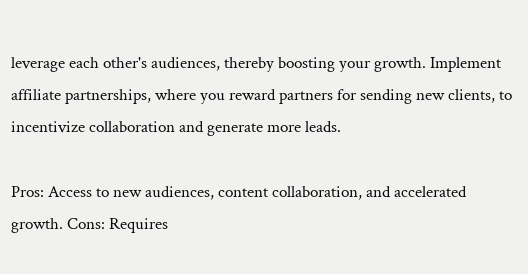leverage each other's audiences, thereby boosting your growth. Implement affiliate partnerships, where you reward partners for sending new clients, to incentivize collaboration and generate more leads.

Pros: Access to new audiences, content collaboration, and accelerated growth. Cons: Requires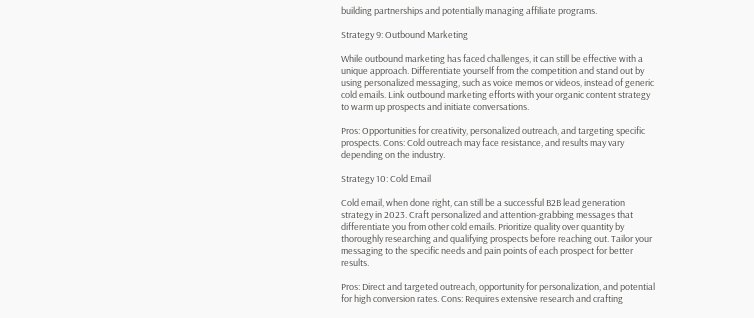building partnerships and potentially managing affiliate programs.

Strategy 9: Outbound Marketing

While outbound marketing has faced challenges, it can still be effective with a unique approach. Differentiate yourself from the competition and stand out by using personalized messaging, such as voice memos or videos, instead of generic cold emails. Link outbound marketing efforts with your organic content strategy to warm up prospects and initiate conversations.

Pros: Opportunities for creativity, personalized outreach, and targeting specific prospects. Cons: Cold outreach may face resistance, and results may vary depending on the industry.

Strategy 10: Cold Email

Cold email, when done right, can still be a successful B2B lead generation strategy in 2023. Craft personalized and attention-grabbing messages that differentiate you from other cold emails. Prioritize quality over quantity by thoroughly researching and qualifying prospects before reaching out. Tailor your messaging to the specific needs and pain points of each prospect for better results.

Pros: Direct and targeted outreach, opportunity for personalization, and potential for high conversion rates. Cons: Requires extensive research and crafting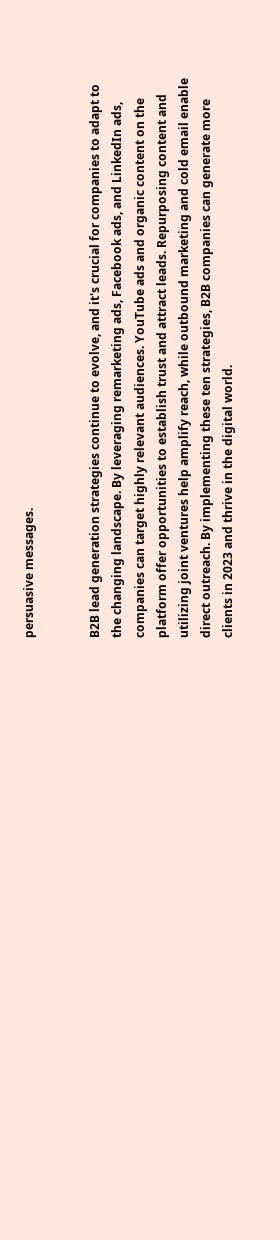persuasive messages.


B2B lead generation strategies continue to evolve, and it's crucial for companies to adapt to the changing landscape. By leveraging remarketing ads, Facebook ads, and LinkedIn ads, companies can target highly relevant audiences. YouTube ads and organic content on the platform offer opportunities to establish trust and attract leads. Repurposing content and utilizing joint ventures help amplify reach, while outbound marketing and cold email enable direct outreach. By implementing these ten strategies, B2B companies can generate more clients in 2023 and thrive in the digital world.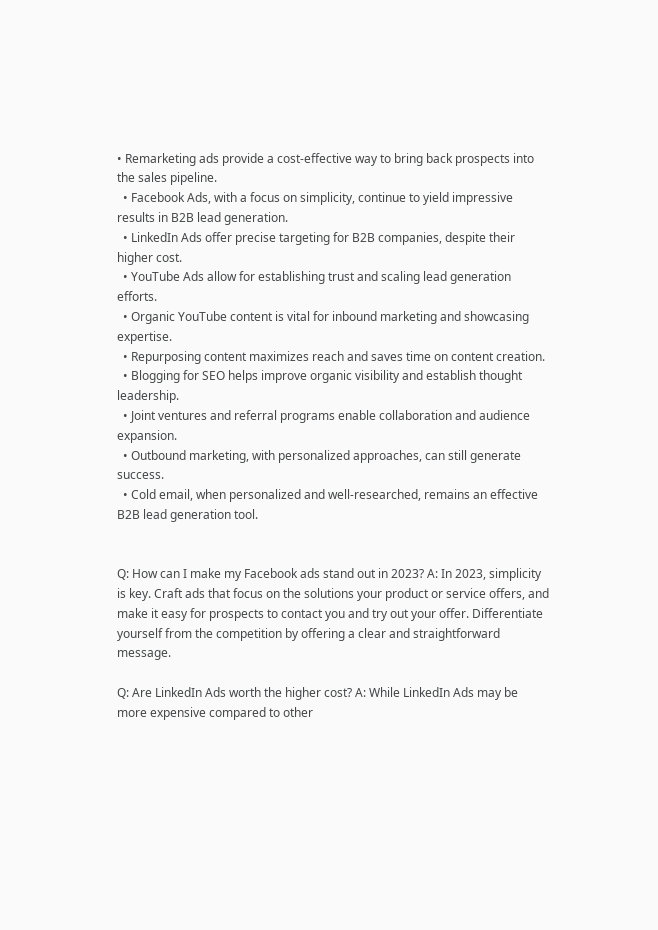• Remarketing ads provide a cost-effective way to bring back prospects into the sales pipeline.
  • Facebook Ads, with a focus on simplicity, continue to yield impressive results in B2B lead generation.
  • LinkedIn Ads offer precise targeting for B2B companies, despite their higher cost.
  • YouTube Ads allow for establishing trust and scaling lead generation efforts.
  • Organic YouTube content is vital for inbound marketing and showcasing expertise.
  • Repurposing content maximizes reach and saves time on content creation.
  • Blogging for SEO helps improve organic visibility and establish thought leadership.
  • Joint ventures and referral programs enable collaboration and audience expansion.
  • Outbound marketing, with personalized approaches, can still generate success.
  • Cold email, when personalized and well-researched, remains an effective B2B lead generation tool.


Q: How can I make my Facebook ads stand out in 2023? A: In 2023, simplicity is key. Craft ads that focus on the solutions your product or service offers, and make it easy for prospects to contact you and try out your offer. Differentiate yourself from the competition by offering a clear and straightforward message.

Q: Are LinkedIn Ads worth the higher cost? A: While LinkedIn Ads may be more expensive compared to other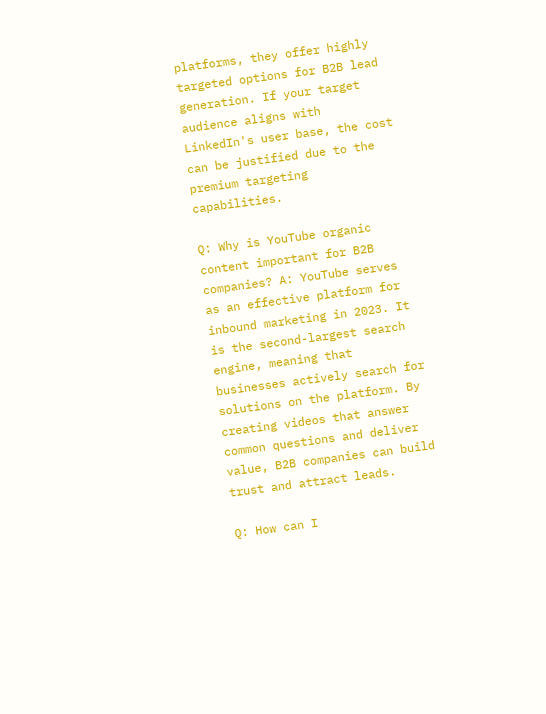platforms, they offer highly targeted options for B2B lead generation. If your target audience aligns with LinkedIn's user base, the cost can be justified due to the premium targeting capabilities.

Q: Why is YouTube organic content important for B2B companies? A: YouTube serves as an effective platform for inbound marketing in 2023. It is the second-largest search engine, meaning that businesses actively search for solutions on the platform. By creating videos that answer common questions and deliver value, B2B companies can build trust and attract leads.

Q: How can I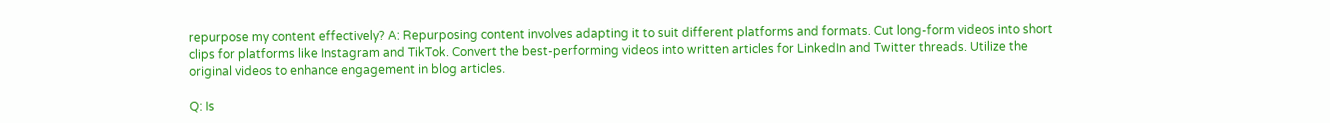repurpose my content effectively? A: Repurposing content involves adapting it to suit different platforms and formats. Cut long-form videos into short clips for platforms like Instagram and TikTok. Convert the best-performing videos into written articles for LinkedIn and Twitter threads. Utilize the original videos to enhance engagement in blog articles.

Q: Is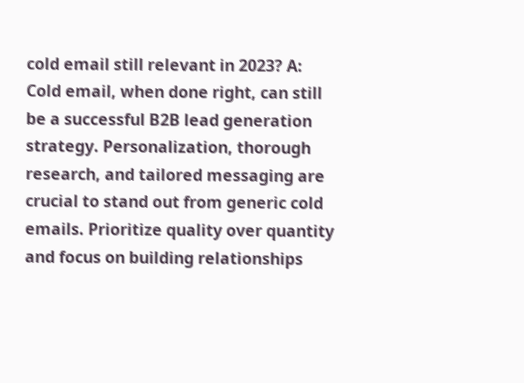cold email still relevant in 2023? A: Cold email, when done right, can still be a successful B2B lead generation strategy. Personalization, thorough research, and tailored messaging are crucial to stand out from generic cold emails. Prioritize quality over quantity and focus on building relationships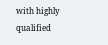with highly qualified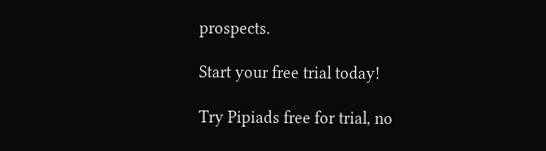prospects.

Start your free trial today!

Try Pipiads free for trial, no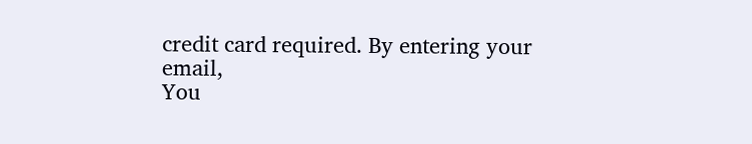credit card required. By entering your email,
You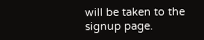will be taken to the signup page.